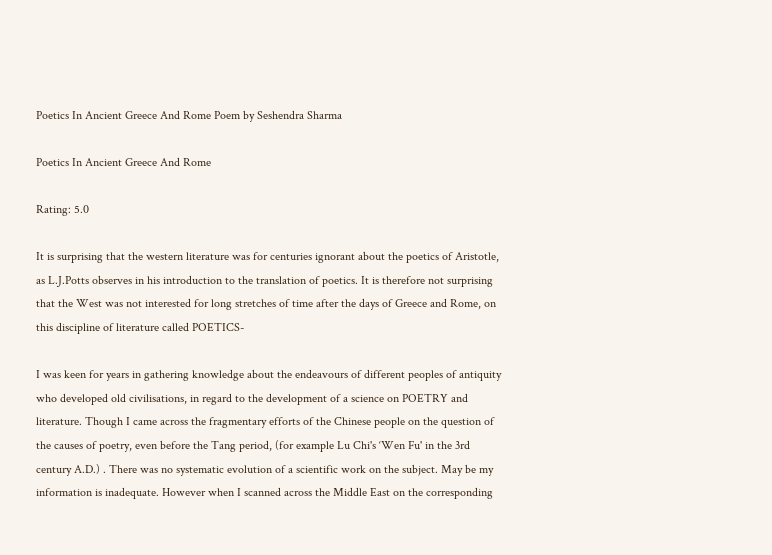Poetics In Ancient Greece And Rome Poem by Seshendra Sharma

Poetics In Ancient Greece And Rome

Rating: 5.0

It is surprising that the western literature was for centuries ignorant about the poetics of Aristotle, as L.J.Potts observes in his introduction to the translation of poetics. It is therefore not surprising that the West was not interested for long stretches of time after the days of Greece and Rome, on this discipline of literature called POETICS-

I was keen for years in gathering knowledge about the endeavours of different peoples of antiquity who developed old civilisations, in regard to the development of a science on POETRY and literature. Though I came across the fragmentary efforts of the Chinese people on the question of the causes of poetry, even before the Tang period, (for example Lu Chi's ‘Wen Fu' in the 3rd century A.D.) . There was no systematic evolution of a scientific work on the subject. May be my information is inadequate. However when I scanned across the Middle East on the corresponding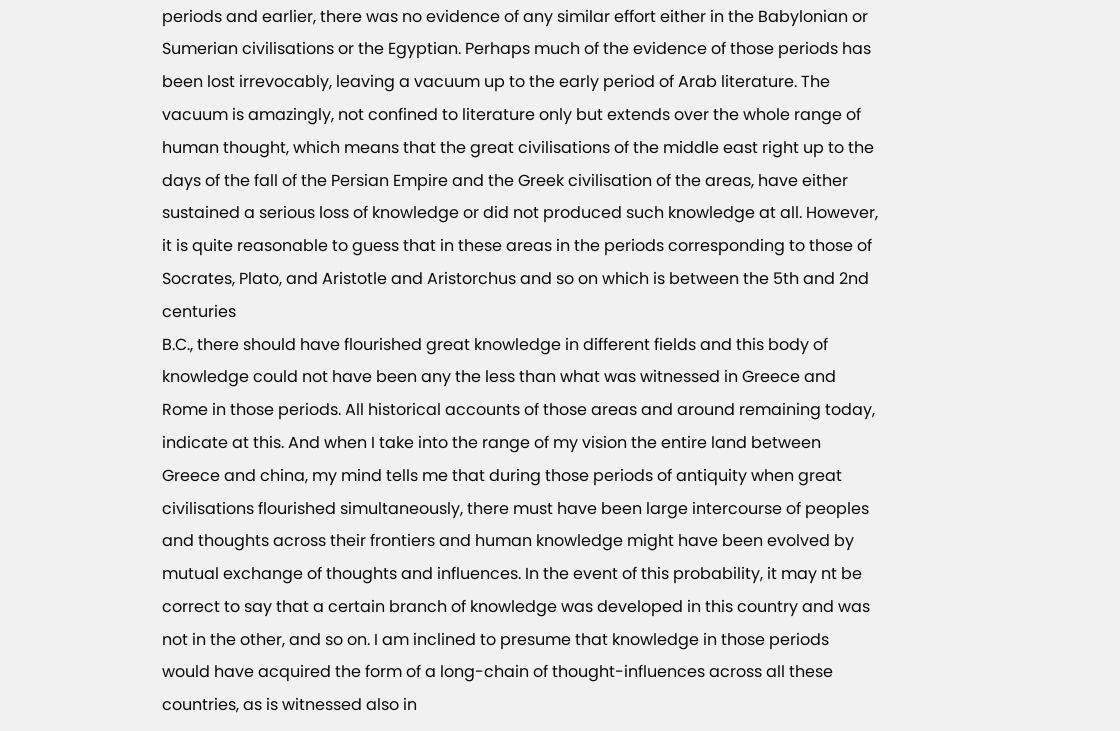periods and earlier, there was no evidence of any similar effort either in the Babylonian or Sumerian civilisations or the Egyptian. Perhaps much of the evidence of those periods has been lost irrevocably, leaving a vacuum up to the early period of Arab literature. The vacuum is amazingly, not confined to literature only but extends over the whole range of human thought, which means that the great civilisations of the middle east right up to the days of the fall of the Persian Empire and the Greek civilisation of the areas, have either sustained a serious loss of knowledge or did not produced such knowledge at all. However, it is quite reasonable to guess that in these areas in the periods corresponding to those of Socrates, Plato, and Aristotle and Aristorchus and so on which is between the 5th and 2nd centuries
B.C., there should have flourished great knowledge in different fields and this body of knowledge could not have been any the less than what was witnessed in Greece and Rome in those periods. All historical accounts of those areas and around remaining today, indicate at this. And when I take into the range of my vision the entire land between Greece and china, my mind tells me that during those periods of antiquity when great civilisations flourished simultaneously, there must have been large intercourse of peoples and thoughts across their frontiers and human knowledge might have been evolved by mutual exchange of thoughts and influences. In the event of this probability, it may nt be correct to say that a certain branch of knowledge was developed in this country and was not in the other, and so on. I am inclined to presume that knowledge in those periods would have acquired the form of a long-chain of thought-influences across all these countries, as is witnessed also in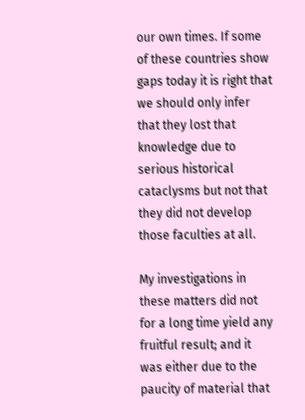our own times. If some of these countries show gaps today it is right that we should only infer that they lost that knowledge due to serious historical cataclysms but not that they did not develop those faculties at all.

My investigations in these matters did not for a long time yield any fruitful result; and it was either due to the paucity of material that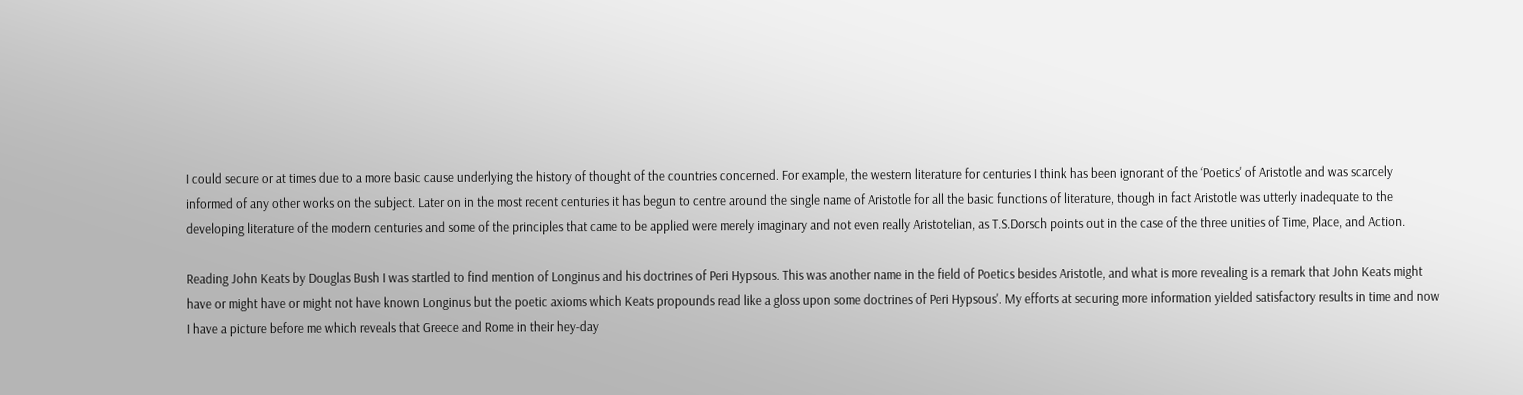I could secure or at times due to a more basic cause underlying the history of thought of the countries concerned. For example, the western literature for centuries I think has been ignorant of the ‘Poetics' of Aristotle and was scarcely informed of any other works on the subject. Later on in the most recent centuries it has begun to centre around the single name of Aristotle for all the basic functions of literature, though in fact Aristotle was utterly inadequate to the developing literature of the modern centuries and some of the principles that came to be applied were merely imaginary and not even really Aristotelian, as T.S.Dorsch points out in the case of the three unities of Time, Place, and Action.

Reading John Keats by Douglas Bush I was startled to find mention of Longinus and his doctrines of Peri Hypsous. This was another name in the field of Poetics besides Aristotle, and what is more revealing is a remark that John Keats might have or might have or might not have known Longinus but the poetic axioms which Keats propounds read like a gloss upon some doctrines of Peri Hypsous'. My efforts at securing more information yielded satisfactory results in time and now I have a picture before me which reveals that Greece and Rome in their hey-day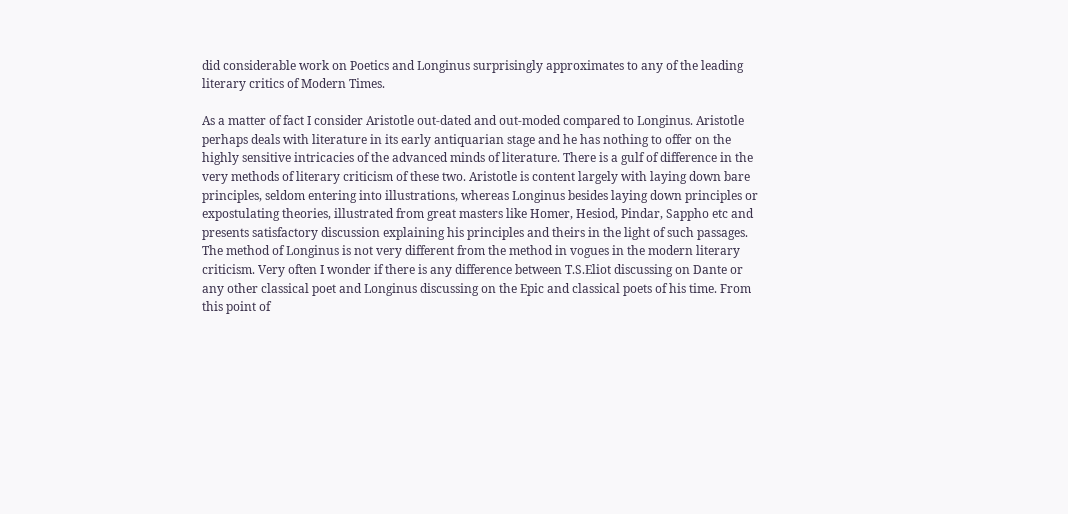did considerable work on Poetics and Longinus surprisingly approximates to any of the leading literary critics of Modern Times.

As a matter of fact I consider Aristotle out-dated and out-moded compared to Longinus. Aristotle perhaps deals with literature in its early antiquarian stage and he has nothing to offer on the highly sensitive intricacies of the advanced minds of literature. There is a gulf of difference in the very methods of literary criticism of these two. Aristotle is content largely with laying down bare principles, seldom entering into illustrations, whereas Longinus besides laying down principles or expostulating theories, illustrated from great masters like Homer, Hesiod, Pindar, Sappho etc and presents satisfactory discussion explaining his principles and theirs in the light of such passages. The method of Longinus is not very different from the method in vogues in the modern literary criticism. Very often I wonder if there is any difference between T.S.Eliot discussing on Dante or any other classical poet and Longinus discussing on the Epic and classical poets of his time. From this point of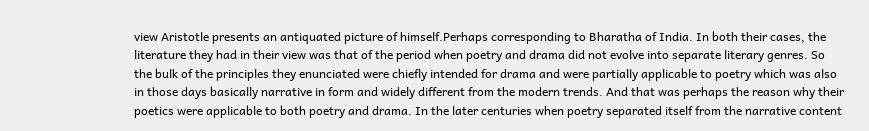view Aristotle presents an antiquated picture of himself.Perhaps corresponding to Bharatha of India. In both their cases, the literature they had in their view was that of the period when poetry and drama did not evolve into separate literary genres. So the bulk of the principles they enunciated were chiefly intended for drama and were partially applicable to poetry which was also in those days basically narrative in form and widely different from the modern trends. And that was perhaps the reason why their poetics were applicable to both poetry and drama. In the later centuries when poetry separated itself from the narrative content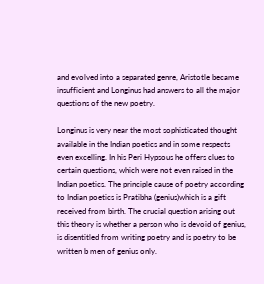and evolved into a separated genre, Aristotle became insufficient and Longinus had answers to all the major questions of the new poetry.

Longinus is very near the most sophisticated thought available in the Indian poetics and in some respects even excelling. In his Peri Hypsous he offers clues to certain questions, which were not even raised in the Indian poetics. The principle cause of poetry according to Indian poetics is Pratibha (genius)which is a gift received from birth. The crucial question arising out this theory is whether a person who is devoid of genius, is disentitled from writing poetry and is poetry to be written b men of genius only.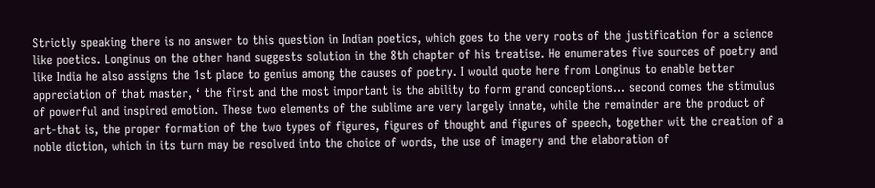Strictly speaking there is no answer to this question in Indian poetics, which goes to the very roots of the justification for a science like poetics. Longinus on the other hand suggests solution in the 8th chapter of his treatise. He enumerates five sources of poetry and like India he also assigns the 1st place to genius among the causes of poetry. I would quote here from Longinus to enable better appreciation of that master, ‘ the first and the most important is the ability to form grand conceptions… second comes the stimulus of powerful and inspired emotion. These two elements of the sublime are very largely innate, while the remainder are the product of art-that is, the proper formation of the two types of figures, figures of thought and figures of speech, together wit the creation of a noble diction, which in its turn may be resolved into the choice of words, the use of imagery and the elaboration of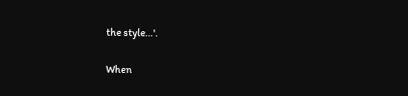the style…'.

When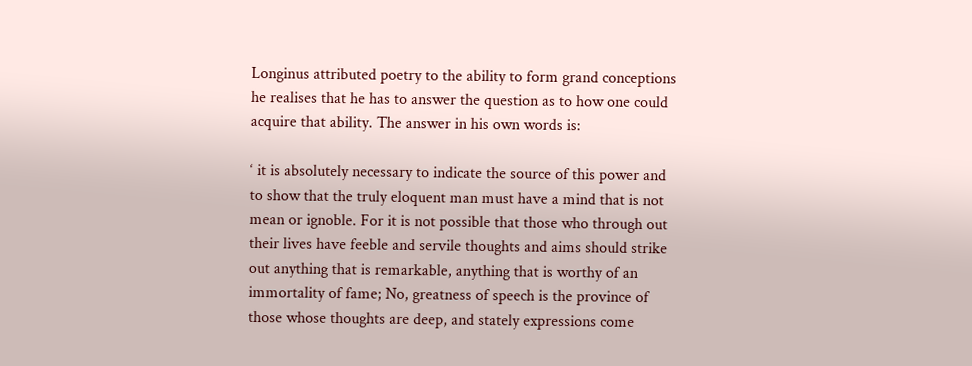Longinus attributed poetry to the ability to form grand conceptions he realises that he has to answer the question as to how one could acquire that ability. The answer in his own words is:

‘ it is absolutely necessary to indicate the source of this power and to show that the truly eloquent man must have a mind that is not mean or ignoble. For it is not possible that those who through out their lives have feeble and servile thoughts and aims should strike out anything that is remarkable, anything that is worthy of an immortality of fame; No, greatness of speech is the province of those whose thoughts are deep, and stately expressions come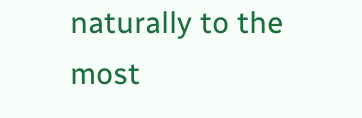naturally to the most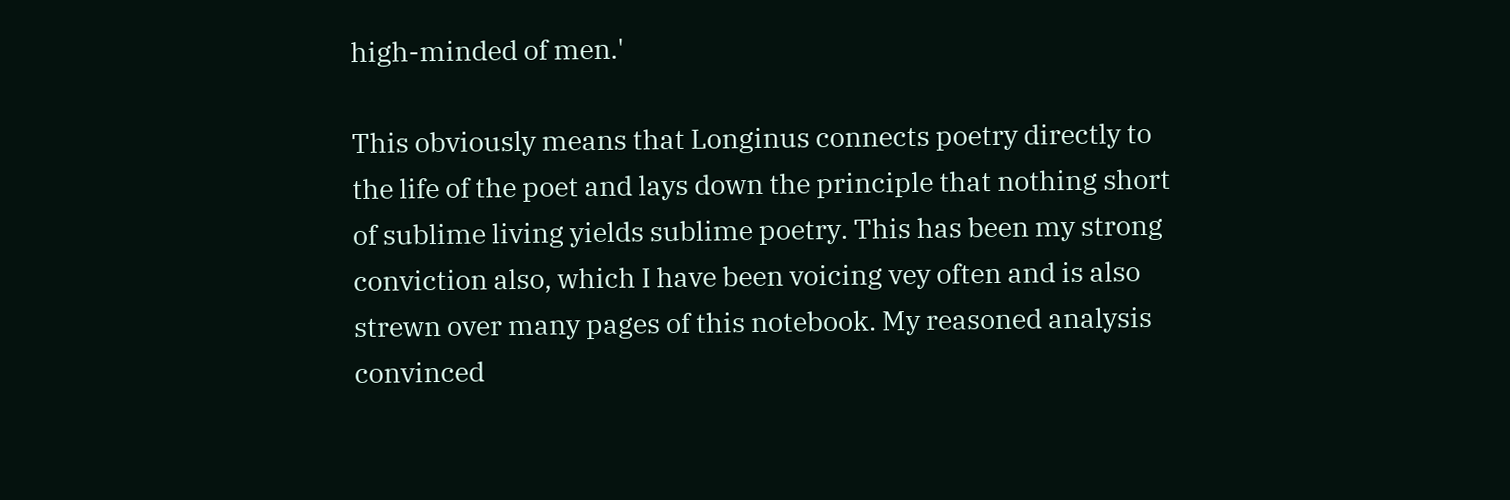high-minded of men.'

This obviously means that Longinus connects poetry directly to the life of the poet and lays down the principle that nothing short of sublime living yields sublime poetry. This has been my strong conviction also, which I have been voicing vey often and is also strewn over many pages of this notebook. My reasoned analysis convinced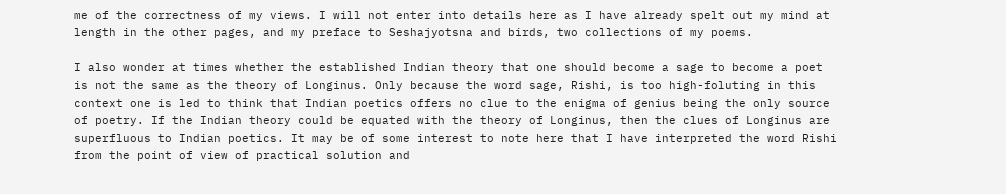me of the correctness of my views. I will not enter into details here as I have already spelt out my mind at length in the other pages, and my preface to Seshajyotsna and birds, two collections of my poems.

I also wonder at times whether the established Indian theory that one should become a sage to become a poet is not the same as the theory of Longinus. Only because the word sage, Rishi, is too high-foluting in this context one is led to think that Indian poetics offers no clue to the enigma of genius being the only source of poetry. If the Indian theory could be equated with the theory of Longinus, then the clues of Longinus are superfluous to Indian poetics. It may be of some interest to note here that I have interpreted the word Rishi from the point of view of practical solution and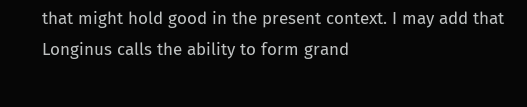that might hold good in the present context. I may add that Longinus calls the ability to form grand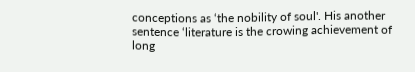conceptions as ‘the nobility of soul'. His another sentence ‘literature is the crowing achievement of long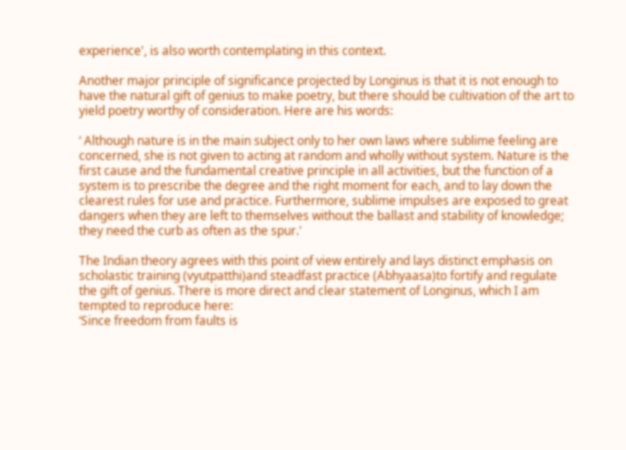experience', is also worth contemplating in this context.

Another major principle of significance projected by Longinus is that it is not enough to have the natural gift of genius to make poetry, but there should be cultivation of the art to yield poetry worthy of consideration. Here are his words:

‘ Although nature is in the main subject only to her own laws where sublime feeling are concerned, she is not given to acting at random and wholly without system. Nature is the first cause and the fundamental creative principle in all activities, but the function of a system is to prescribe the degree and the right moment for each, and to lay down the clearest rules for use and practice. Furthermore, sublime impulses are exposed to great dangers when they are left to themselves without the ballast and stability of knowledge; they need the curb as often as the spur.'

The Indian theory agrees with this point of view entirely and lays distinct emphasis on scholastic training (vyutpatthi)and steadfast practice (Abhyaasa)to fortify and regulate the gift of genius. There is more direct and clear statement of Longinus, which I am tempted to reproduce here:
‘Since freedom from faults is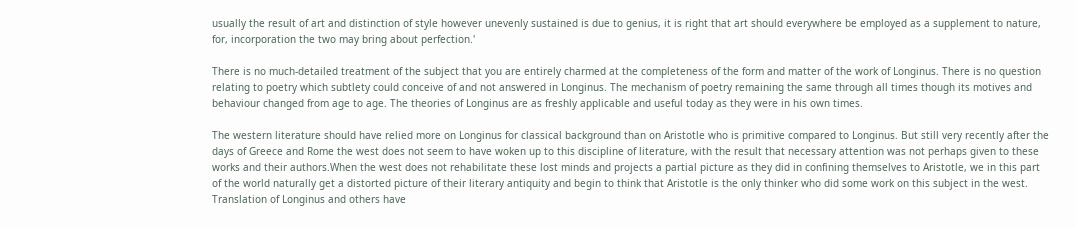usually the result of art and distinction of style however unevenly sustained is due to genius, it is right that art should everywhere be employed as a supplement to nature, for, incorporation the two may bring about perfection.'

There is no much-detailed treatment of the subject that you are entirely charmed at the completeness of the form and matter of the work of Longinus. There is no question relating to poetry which subtlety could conceive of and not answered in Longinus. The mechanism of poetry remaining the same through all times though its motives and behaviour changed from age to age. The theories of Longinus are as freshly applicable and useful today as they were in his own times.

The western literature should have relied more on Longinus for classical background than on Aristotle who is primitive compared to Longinus. But still very recently after the days of Greece and Rome the west does not seem to have woken up to this discipline of literature, with the result that necessary attention was not perhaps given to these works and their authors.When the west does not rehabilitate these lost minds and projects a partial picture as they did in confining themselves to Aristotle, we in this part of the world naturally get a distorted picture of their literary antiquity and begin to think that Aristotle is the only thinker who did some work on this subject in the west. Translation of Longinus and others have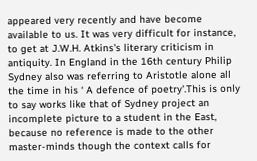appeared very recently and have become available to us. It was very difficult for instance, to get at J.W.H. Atkins's literary criticism in antiquity. In England in the 16th century Philip Sydney also was referring to Aristotle alone all the time in his ‘ A defence of poetry'.This is only to say works like that of Sydney project an incomplete picture to a student in the East, because no reference is made to the other master-minds though the context calls for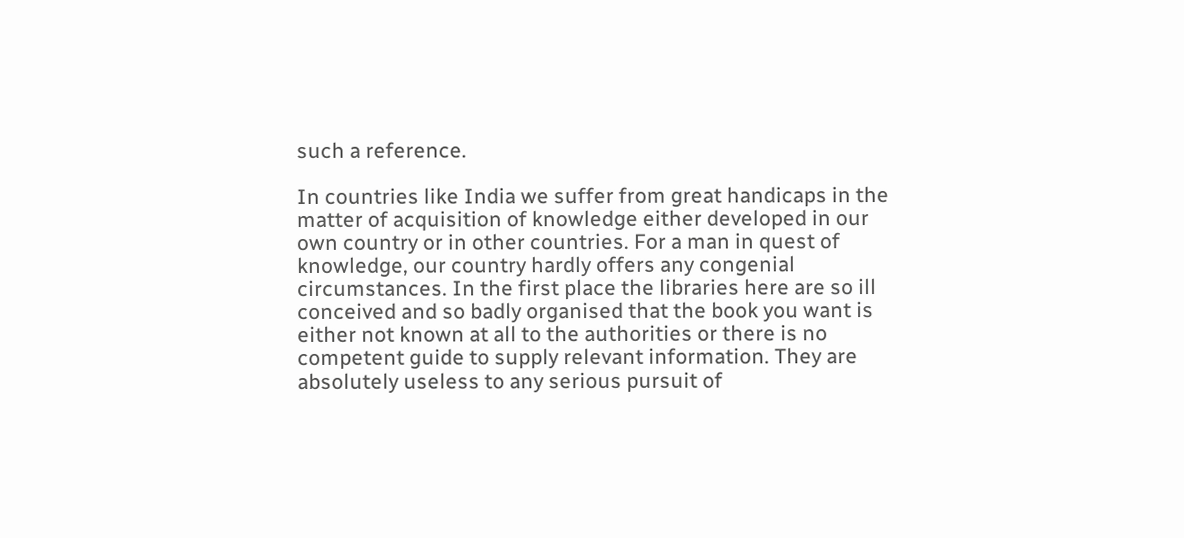such a reference.

In countries like India we suffer from great handicaps in the matter of acquisition of knowledge either developed in our own country or in other countries. For a man in quest of knowledge, our country hardly offers any congenial circumstances. In the first place the libraries here are so ill conceived and so badly organised that the book you want is either not known at all to the authorities or there is no competent guide to supply relevant information. They are absolutely useless to any serious pursuit of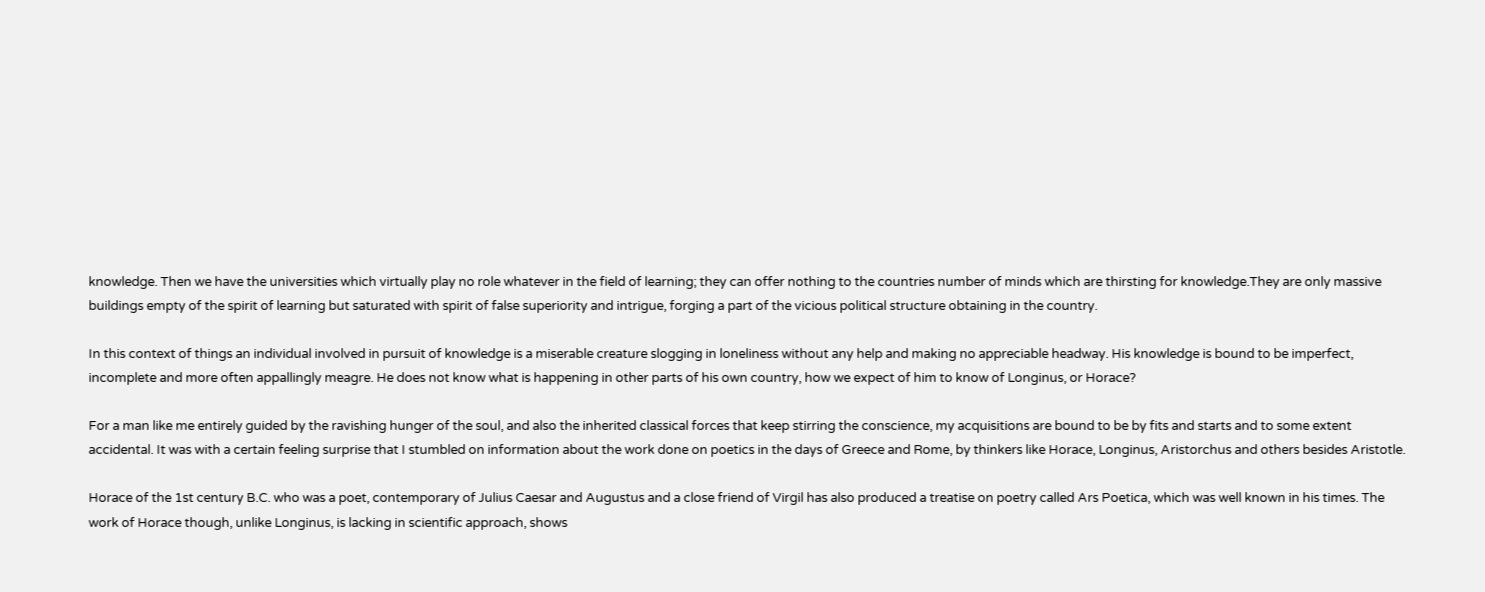knowledge. Then we have the universities which virtually play no role whatever in the field of learning; they can offer nothing to the countries number of minds which are thirsting for knowledge.They are only massive buildings empty of the spirit of learning but saturated with spirit of false superiority and intrigue, forging a part of the vicious political structure obtaining in the country.

In this context of things an individual involved in pursuit of knowledge is a miserable creature slogging in loneliness without any help and making no appreciable headway. His knowledge is bound to be imperfect, incomplete and more often appallingly meagre. He does not know what is happening in other parts of his own country, how we expect of him to know of Longinus, or Horace?

For a man like me entirely guided by the ravishing hunger of the soul, and also the inherited classical forces that keep stirring the conscience, my acquisitions are bound to be by fits and starts and to some extent accidental. It was with a certain feeling surprise that I stumbled on information about the work done on poetics in the days of Greece and Rome, by thinkers like Horace, Longinus, Aristorchus and others besides Aristotle.

Horace of the 1st century B.C. who was a poet, contemporary of Julius Caesar and Augustus and a close friend of Virgil has also produced a treatise on poetry called Ars Poetica, which was well known in his times. The work of Horace though, unlike Longinus, is lacking in scientific approach, shows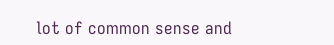lot of common sense and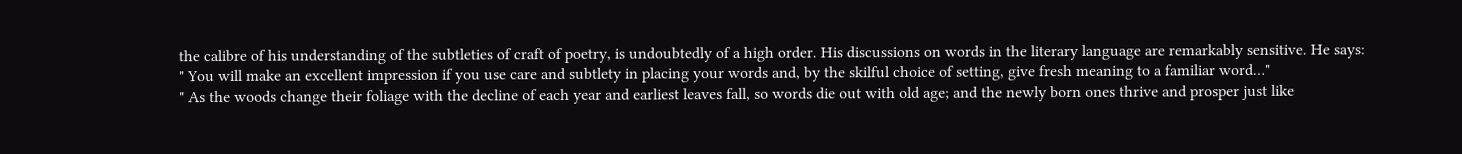the calibre of his understanding of the subtleties of craft of poetry, is undoubtedly of a high order. His discussions on words in the literary language are remarkably sensitive. He says:
" You will make an excellent impression if you use care and subtlety in placing your words and, by the skilful choice of setting, give fresh meaning to a familiar word…"
" As the woods change their foliage with the decline of each year and earliest leaves fall, so words die out with old age; and the newly born ones thrive and prosper just like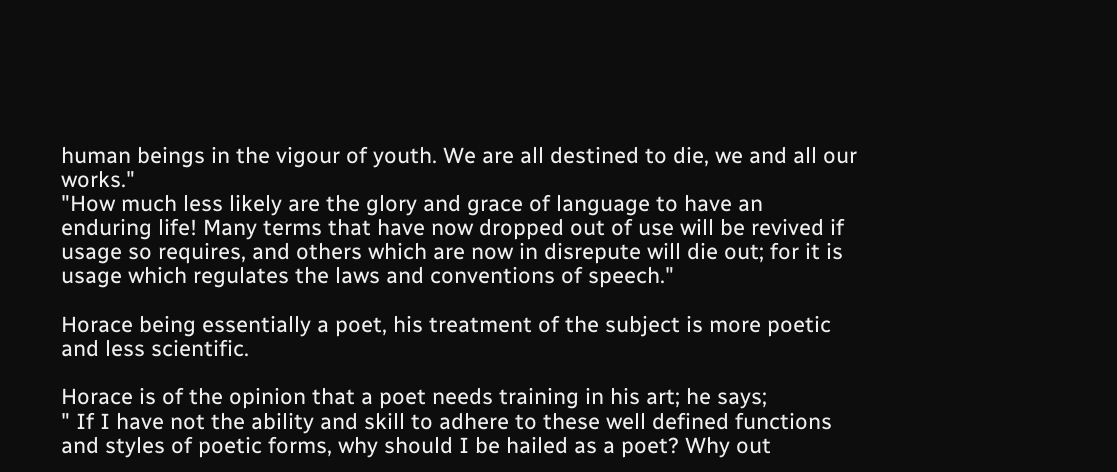human beings in the vigour of youth. We are all destined to die, we and all our works."
"How much less likely are the glory and grace of language to have an enduring life! Many terms that have now dropped out of use will be revived if usage so requires, and others which are now in disrepute will die out; for it is usage which regulates the laws and conventions of speech."

Horace being essentially a poet, his treatment of the subject is more poetic and less scientific.

Horace is of the opinion that a poet needs training in his art; he says;
" If I have not the ability and skill to adhere to these well defined functions and styles of poetic forms, why should I be hailed as a poet? Why out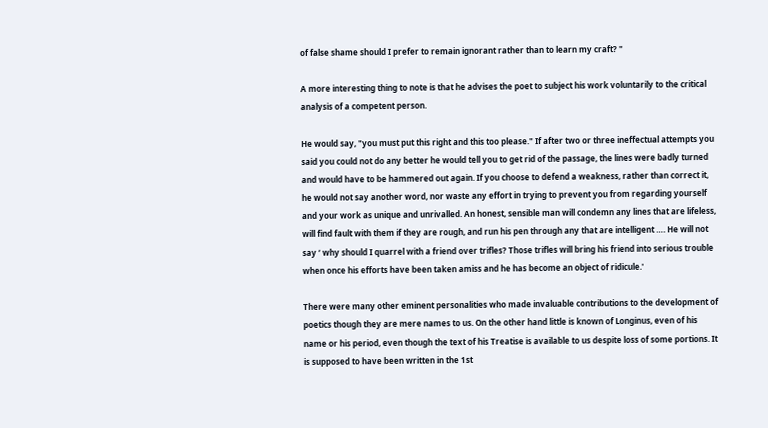of false shame should I prefer to remain ignorant rather than to learn my craft? "

A more interesting thing to note is that he advises the poet to subject his work voluntarily to the critical analysis of a competent person.

He would say, "you must put this right and this too please." If after two or three ineffectual attempts you said you could not do any better he would tell you to get rid of the passage, the lines were badly turned and would have to be hammered out again. If you choose to defend a weakness, rather than correct it, he would not say another word, nor waste any effort in trying to prevent you from regarding yourself and your work as unique and unrivalled. An honest, sensible man will condemn any lines that are lifeless, will find fault with them if they are rough, and run his pen through any that are intelligent …. He will not say ‘ why should I quarrel with a friend over trifles? Those trifles will bring his friend into serious trouble when once his efforts have been taken amiss and he has become an object of ridicule.'

There were many other eminent personalities who made invaluable contributions to the development of poetics though they are mere names to us. On the other hand little is known of Longinus, even of his name or his period, even though the text of his Treatise is available to us despite loss of some portions. It is supposed to have been written in the 1st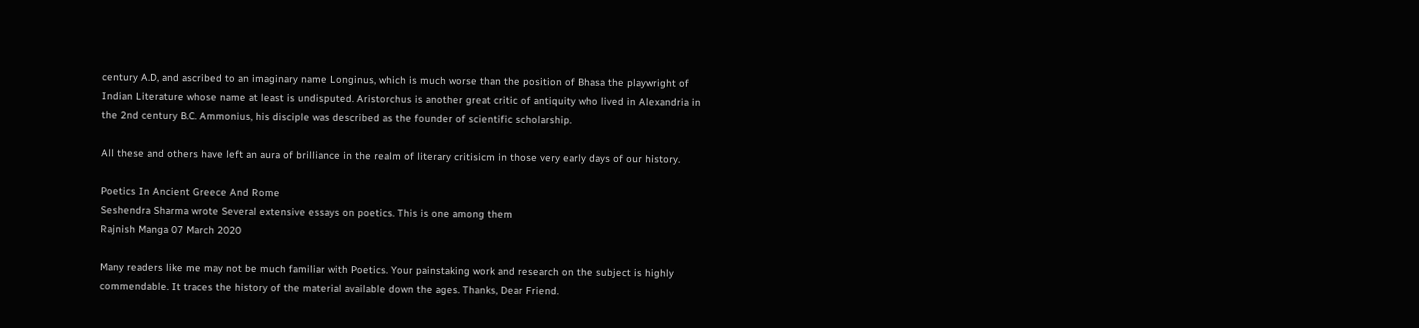century A.D, and ascribed to an imaginary name Longinus, which is much worse than the position of Bhasa the playwright of Indian Literature whose name at least is undisputed. Aristorchus is another great critic of antiquity who lived in Alexandria in the 2nd century B.C. Ammonius, his disciple was described as the founder of scientific scholarship.

All these and others have left an aura of brilliance in the realm of literary critisicm in those very early days of our history.

Poetics In Ancient Greece And Rome
Seshendra Sharma wrote Several extensive essays on poetics. This is one among them
Rajnish Manga 07 March 2020

Many readers like me may not be much familiar with Poetics. Your painstaking work and research on the subject is highly commendable. It traces the history of the material available down the ages. Thanks, Dear Friend.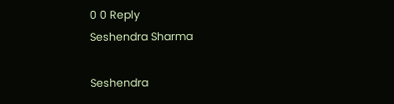0 0 Reply
Seshendra Sharma

Seshendra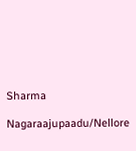Sharma

Nagaraajupaadu/Nellore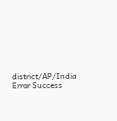district/AP/India
Error Success